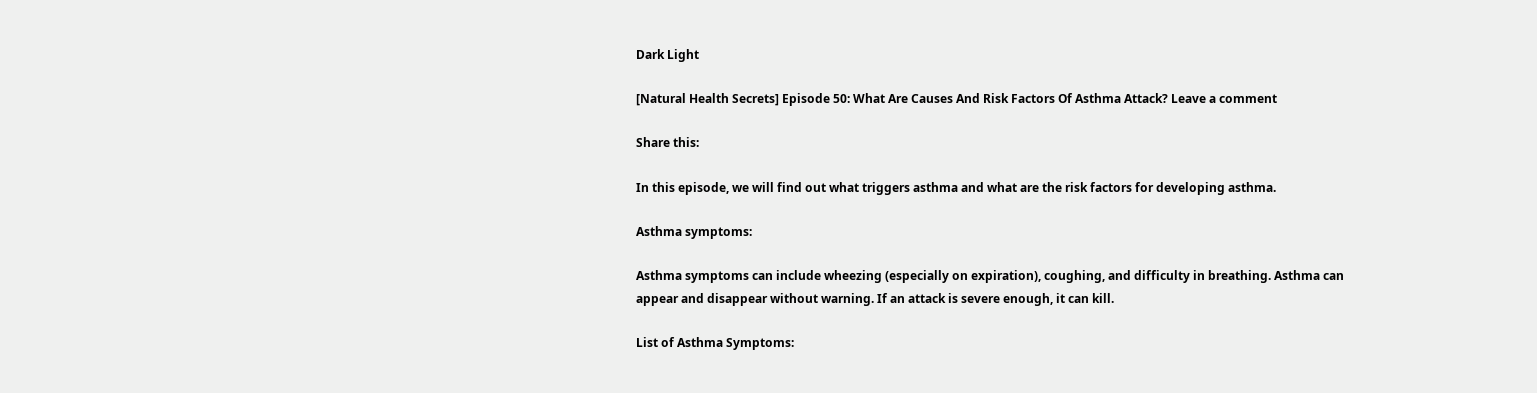Dark Light

[Natural Health Secrets] Episode 50: What Are Causes And Risk Factors Of Asthma Attack? Leave a comment

Share this:

In this episode, we will find out what triggers asthma and what are the risk factors for developing asthma.

Asthma symptoms:

Asthma symptoms can include wheezing (especially on expiration), coughing, and difficulty in breathing. Asthma can appear and disappear without warning. If an attack is severe enough, it can kill.

List of Asthma Symptoms: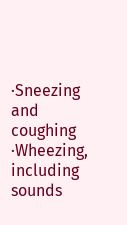·Sneezing and coughing
·Wheezing, including sounds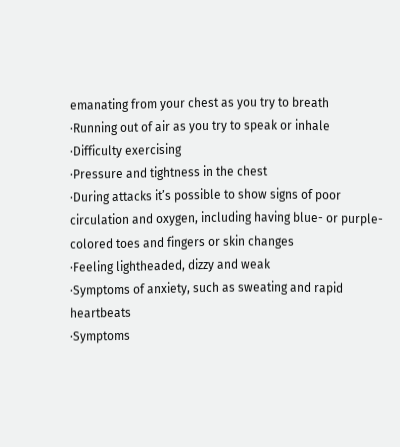emanating from your chest as you try to breath
·Running out of air as you try to speak or inhale
·Difficulty exercising
·Pressure and tightness in the chest
·During attacks it’s possible to show signs of poor circulation and oxygen, including having blue- or purple-colored toes and fingers or skin changes
·Feeling lightheaded, dizzy and weak
·Symptoms of anxiety, such as sweating and rapid heartbeats
·Symptoms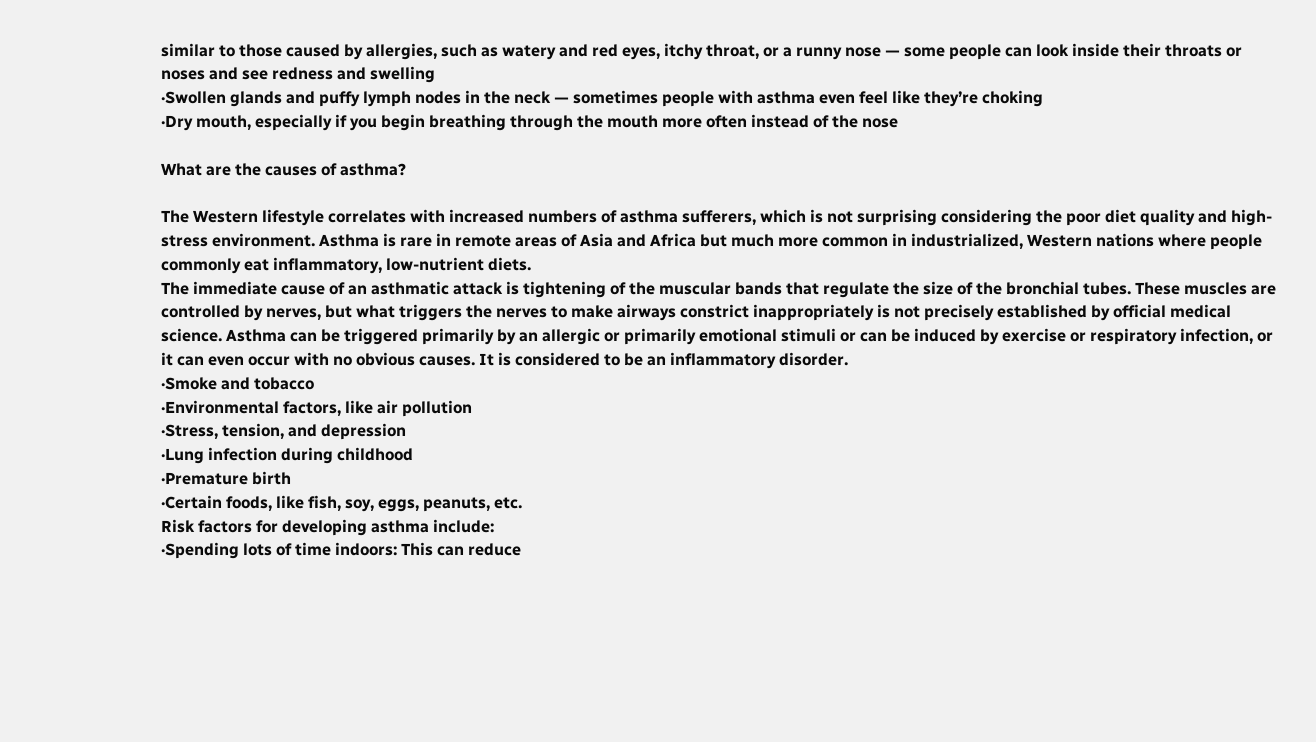similar to those caused by allergies, such as watery and red eyes, itchy throat, or a runny nose — some people can look inside their throats or noses and see redness and swelling
·Swollen glands and puffy lymph nodes in the neck — sometimes people with asthma even feel like they’re choking
·Dry mouth, especially if you begin breathing through the mouth more often instead of the nose

What are the causes of asthma?

The Western lifestyle correlates with increased numbers of asthma sufferers, which is not surprising considering the poor diet quality and high-stress environment. Asthma is rare in remote areas of Asia and Africa but much more common in industrialized, Western nations where people commonly eat inflammatory, low-nutrient diets.
The immediate cause of an asthmatic attack is tightening of the muscular bands that regulate the size of the bronchial tubes. These muscles are controlled by nerves, but what triggers the nerves to make airways constrict inappropriately is not precisely established by official medical science. Asthma can be triggered primarily by an allergic or primarily emotional stimuli or can be induced by exercise or respiratory infection, or it can even occur with no obvious causes. It is considered to be an inflammatory disorder.
·Smoke and tobacco
·Environmental factors, like air pollution
·Stress, tension, and depression
·Lung infection during childhood
·Premature birth
·Certain foods, like fish, soy, eggs, peanuts, etc.
Risk factors for developing asthma include:
·Spending lots of time indoors: This can reduce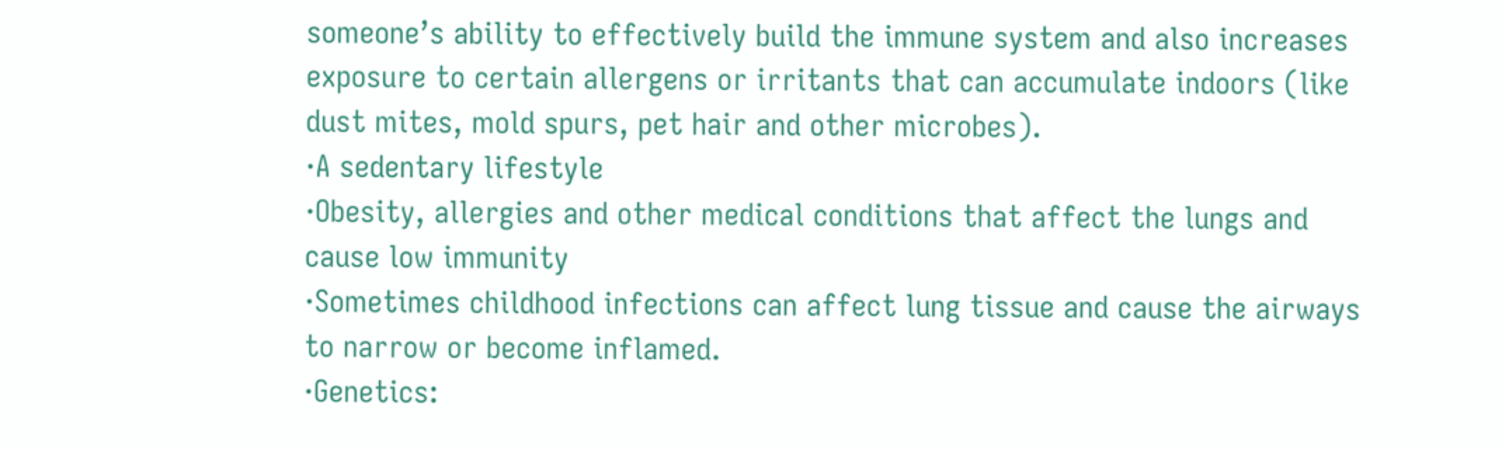someone’s ability to effectively build the immune system and also increases exposure to certain allergens or irritants that can accumulate indoors (like dust mites, mold spurs, pet hair and other microbes).
·A sedentary lifestyle
·Obesity, allergies and other medical conditions that affect the lungs and cause low immunity
·Sometimes childhood infections can affect lung tissue and cause the airways to narrow or become inflamed.
·Genetics: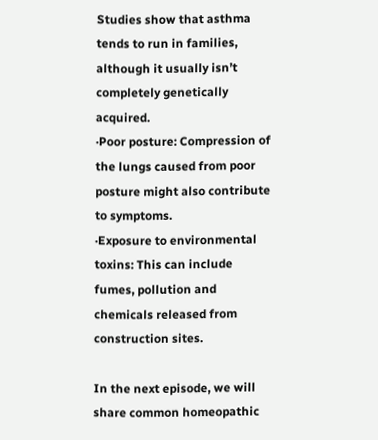Studies show that asthma tends to run in families, although it usually isn’t completely genetically acquired.
·Poor posture: Compression of the lungs caused from poor posture might also contribute to symptoms.
·Exposure to environmental toxins: This can include fumes, pollution and chemicals released from construction sites.

In the next episode, we will share common homeopathic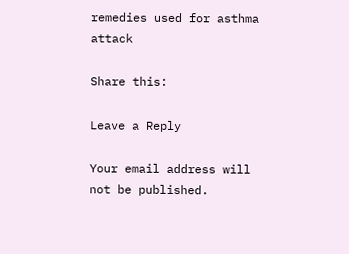remedies used for asthma attack

Share this:

Leave a Reply

Your email address will not be published.